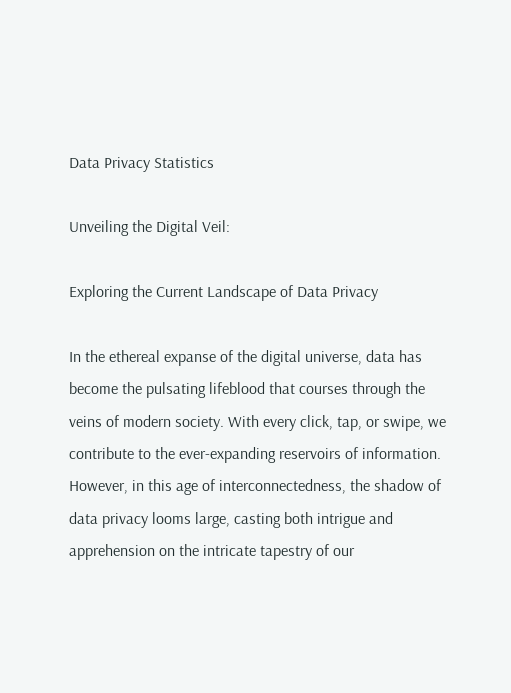Data Privacy Statistics

Unveiling the Digital Veil:

Exploring the Current Landscape of Data Privacy

In the ethereal expanse of the digital universe, data has become the pulsating lifeblood that courses through the veins of modern society. With every click, tap, or swipe, we contribute to the ever-expanding reservoirs of information. However, in this age of interconnectedness, the shadow of data privacy looms large, casting both intrigue and apprehension on the intricate tapestry of our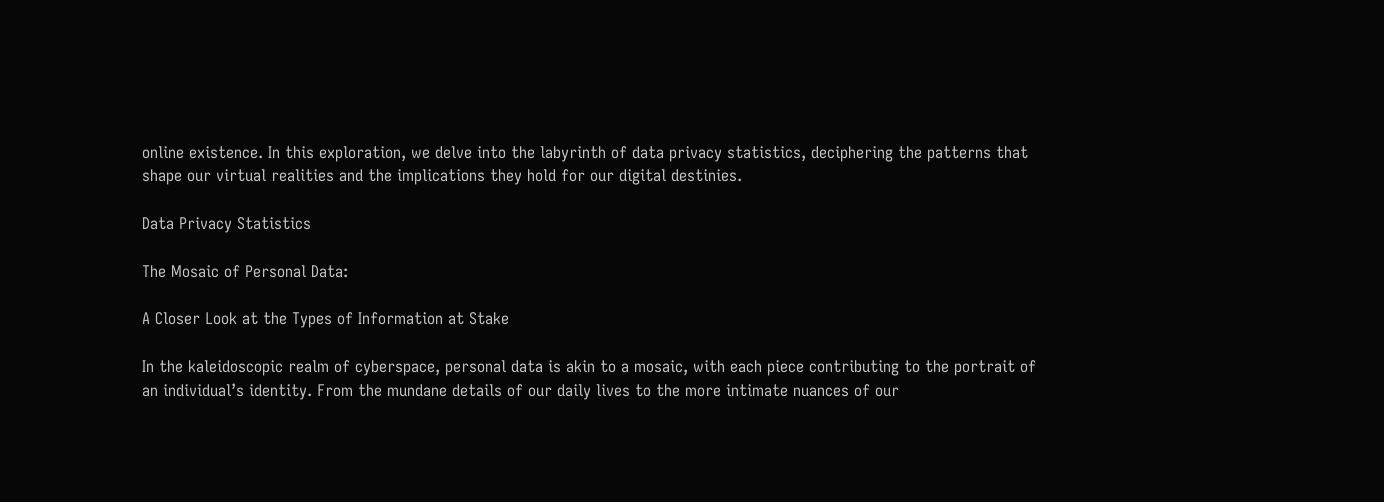online existence. In this exploration, we delve into the labyrinth of data privacy statistics, deciphering the patterns that shape our virtual realities and the implications they hold for our digital destinies.

Data Privacy Statistics

The Mosaic of Personal Data:

A Closer Look at the Types of Information at Stake

In the kaleidoscopic realm of cyberspace, personal data is akin to a mosaic, with each piece contributing to the portrait of an individual’s identity. From the mundane details of our daily lives to the more intimate nuances of our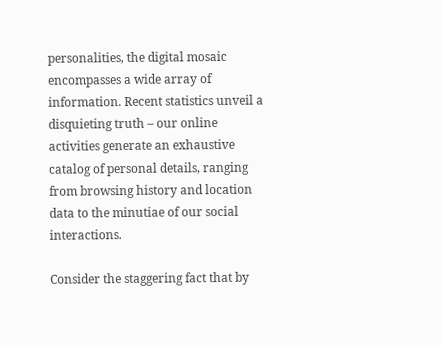personalities, the digital mosaic encompasses a wide array of information. Recent statistics unveil a disquieting truth – our online activities generate an exhaustive catalog of personal details, ranging from browsing history and location data to the minutiae of our social interactions.

Consider the staggering fact that by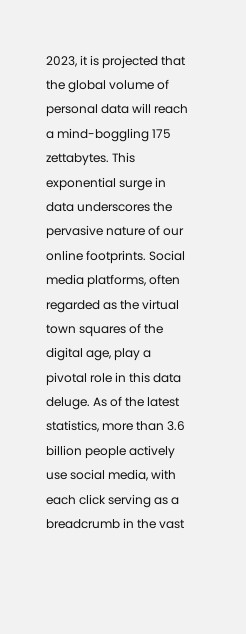2023, it is projected that the global volume of personal data will reach a mind-boggling 175 zettabytes. This exponential surge in data underscores the pervasive nature of our online footprints. Social media platforms, often regarded as the virtual town squares of the digital age, play a pivotal role in this data deluge. As of the latest statistics, more than 3.6 billion people actively use social media, with each click serving as a breadcrumb in the vast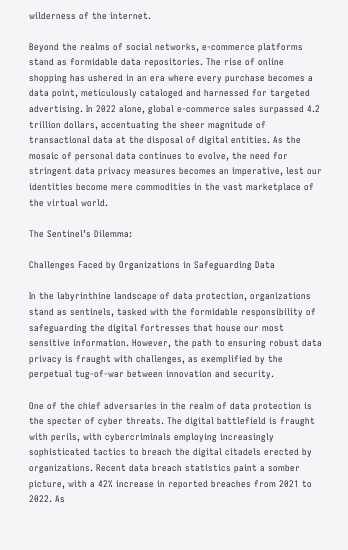wilderness of the internet.

Beyond the realms of social networks, e-commerce platforms stand as formidable data repositories. The rise of online shopping has ushered in an era where every purchase becomes a data point, meticulously cataloged and harnessed for targeted advertising. In 2022 alone, global e-commerce sales surpassed 4.2 trillion dollars, accentuating the sheer magnitude of transactional data at the disposal of digital entities. As the mosaic of personal data continues to evolve, the need for stringent data privacy measures becomes an imperative, lest our identities become mere commodities in the vast marketplace of the virtual world.

The Sentinel’s Dilemma:

Challenges Faced by Organizations in Safeguarding Data

In the labyrinthine landscape of data protection, organizations stand as sentinels, tasked with the formidable responsibility of safeguarding the digital fortresses that house our most sensitive information. However, the path to ensuring robust data privacy is fraught with challenges, as exemplified by the perpetual tug-of-war between innovation and security.

One of the chief adversaries in the realm of data protection is the specter of cyber threats. The digital battlefield is fraught with perils, with cybercriminals employing increasingly sophisticated tactics to breach the digital citadels erected by organizations. Recent data breach statistics paint a somber picture, with a 42% increase in reported breaches from 2021 to 2022. As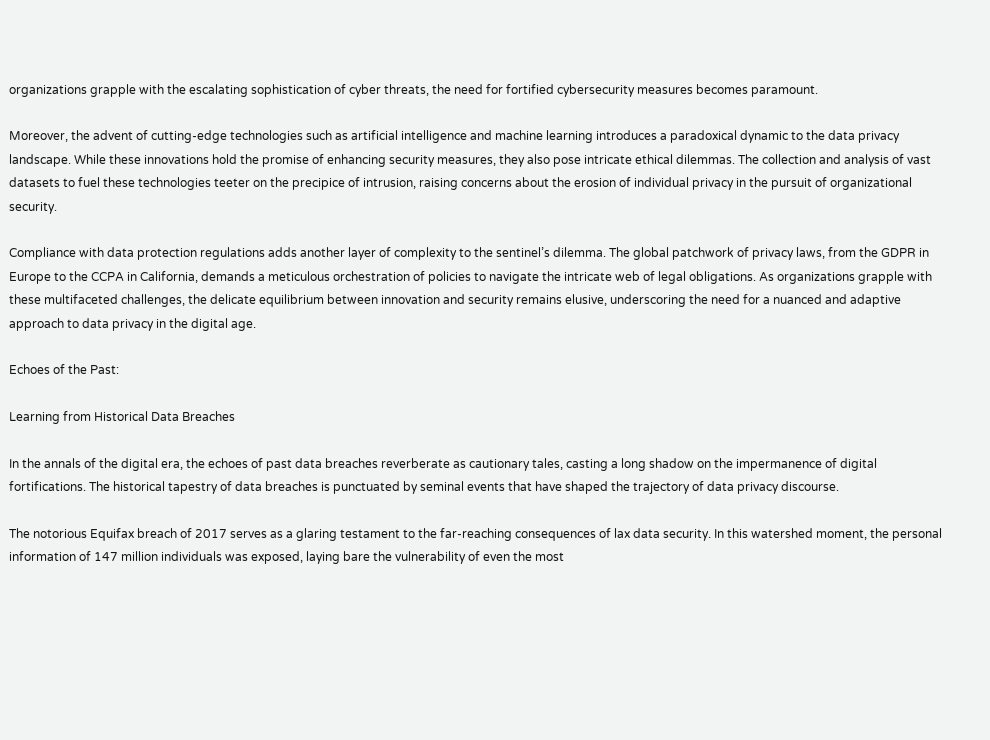organizations grapple with the escalating sophistication of cyber threats, the need for fortified cybersecurity measures becomes paramount.

Moreover, the advent of cutting-edge technologies such as artificial intelligence and machine learning introduces a paradoxical dynamic to the data privacy landscape. While these innovations hold the promise of enhancing security measures, they also pose intricate ethical dilemmas. The collection and analysis of vast datasets to fuel these technologies teeter on the precipice of intrusion, raising concerns about the erosion of individual privacy in the pursuit of organizational security.

Compliance with data protection regulations adds another layer of complexity to the sentinel’s dilemma. The global patchwork of privacy laws, from the GDPR in Europe to the CCPA in California, demands a meticulous orchestration of policies to navigate the intricate web of legal obligations. As organizations grapple with these multifaceted challenges, the delicate equilibrium between innovation and security remains elusive, underscoring the need for a nuanced and adaptive approach to data privacy in the digital age.

Echoes of the Past:

Learning from Historical Data Breaches

In the annals of the digital era, the echoes of past data breaches reverberate as cautionary tales, casting a long shadow on the impermanence of digital fortifications. The historical tapestry of data breaches is punctuated by seminal events that have shaped the trajectory of data privacy discourse.

The notorious Equifax breach of 2017 serves as a glaring testament to the far-reaching consequences of lax data security. In this watershed moment, the personal information of 147 million individuals was exposed, laying bare the vulnerability of even the most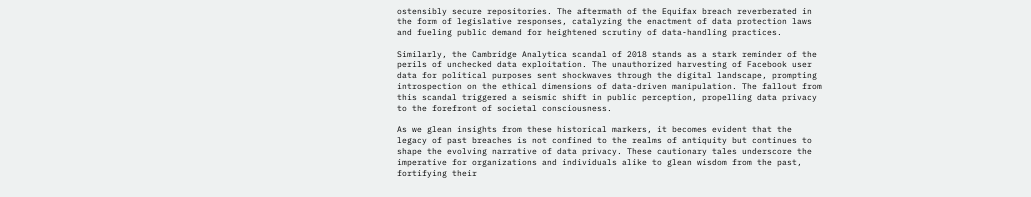ostensibly secure repositories. The aftermath of the Equifax breach reverberated in the form of legislative responses, catalyzing the enactment of data protection laws and fueling public demand for heightened scrutiny of data-handling practices.

Similarly, the Cambridge Analytica scandal of 2018 stands as a stark reminder of the perils of unchecked data exploitation. The unauthorized harvesting of Facebook user data for political purposes sent shockwaves through the digital landscape, prompting introspection on the ethical dimensions of data-driven manipulation. The fallout from this scandal triggered a seismic shift in public perception, propelling data privacy to the forefront of societal consciousness.

As we glean insights from these historical markers, it becomes evident that the legacy of past breaches is not confined to the realms of antiquity but continues to shape the evolving narrative of data privacy. These cautionary tales underscore the imperative for organizations and individuals alike to glean wisdom from the past, fortifying their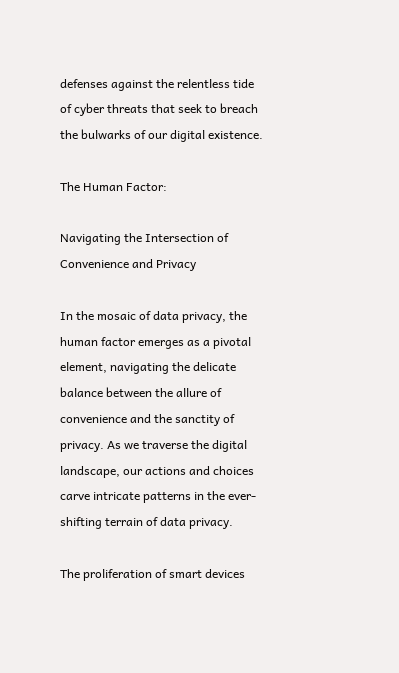defenses against the relentless tide of cyber threats that seek to breach the bulwarks of our digital existence.

The Human Factor:

Navigating the Intersection of Convenience and Privacy

In the mosaic of data privacy, the human factor emerges as a pivotal element, navigating the delicate balance between the allure of convenience and the sanctity of privacy. As we traverse the digital landscape, our actions and choices carve intricate patterns in the ever-shifting terrain of data privacy.

The proliferation of smart devices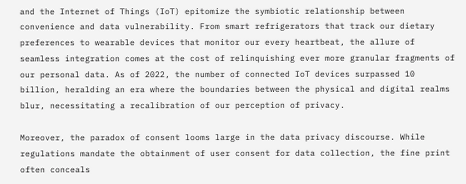and the Internet of Things (IoT) epitomize the symbiotic relationship between convenience and data vulnerability. From smart refrigerators that track our dietary preferences to wearable devices that monitor our every heartbeat, the allure of seamless integration comes at the cost of relinquishing ever more granular fragments of our personal data. As of 2022, the number of connected IoT devices surpassed 10 billion, heralding an era where the boundaries between the physical and digital realms blur, necessitating a recalibration of our perception of privacy.

Moreover, the paradox of consent looms large in the data privacy discourse. While regulations mandate the obtainment of user consent for data collection, the fine print often conceals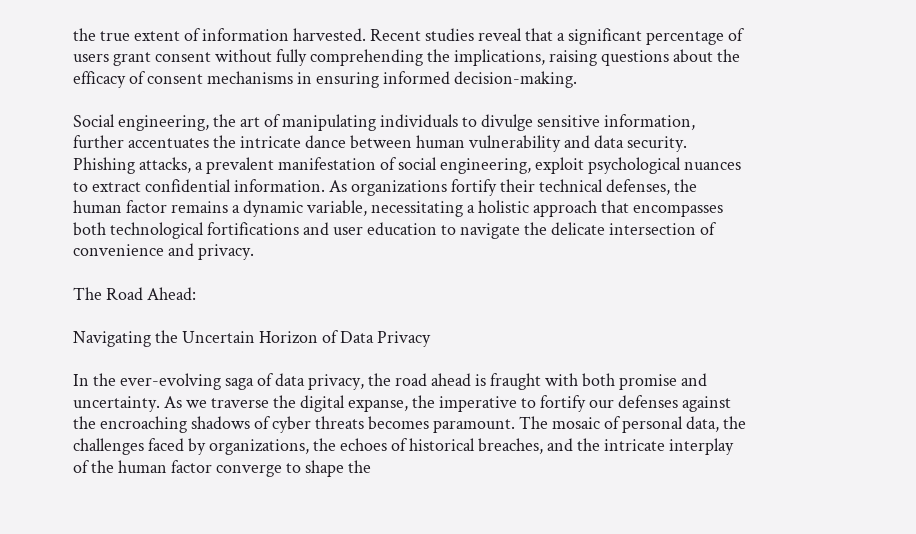the true extent of information harvested. Recent studies reveal that a significant percentage of users grant consent without fully comprehending the implications, raising questions about the efficacy of consent mechanisms in ensuring informed decision-making.

Social engineering, the art of manipulating individuals to divulge sensitive information, further accentuates the intricate dance between human vulnerability and data security. Phishing attacks, a prevalent manifestation of social engineering, exploit psychological nuances to extract confidential information. As organizations fortify their technical defenses, the human factor remains a dynamic variable, necessitating a holistic approach that encompasses both technological fortifications and user education to navigate the delicate intersection of convenience and privacy.

The Road Ahead:

Navigating the Uncertain Horizon of Data Privacy

In the ever-evolving saga of data privacy, the road ahead is fraught with both promise and uncertainty. As we traverse the digital expanse, the imperative to fortify our defenses against the encroaching shadows of cyber threats becomes paramount. The mosaic of personal data, the challenges faced by organizations, the echoes of historical breaches, and the intricate interplay of the human factor converge to shape the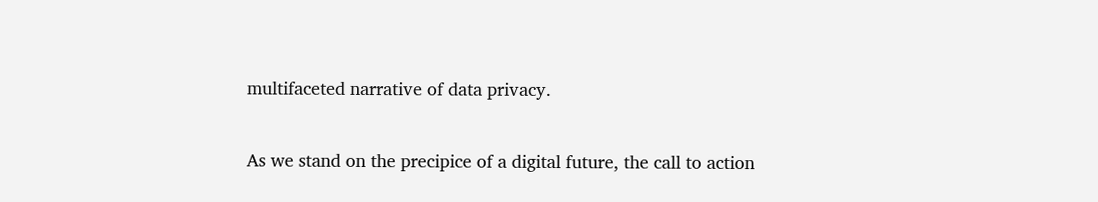multifaceted narrative of data privacy.

As we stand on the precipice of a digital future, the call to action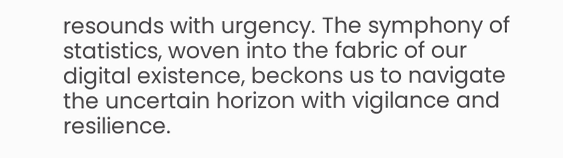resounds with urgency. The symphony of statistics, woven into the fabric of our digital existence, beckons us to navigate the uncertain horizon with vigilance and resilience.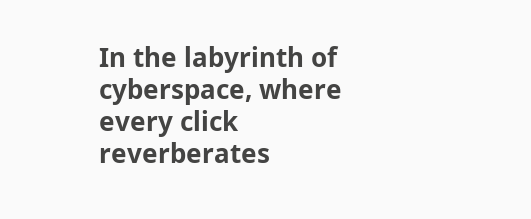In the labyrinth of cyberspace, where every click reverberates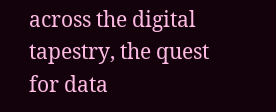across the digital tapestry, the quest for data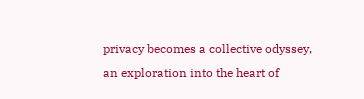privacy becomes a collective odyssey, an exploration into the heart of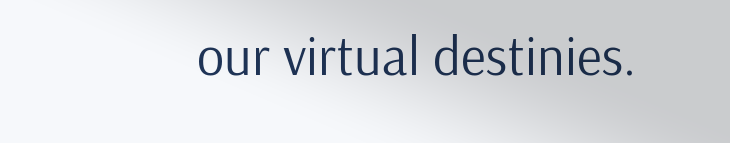our virtual destinies.